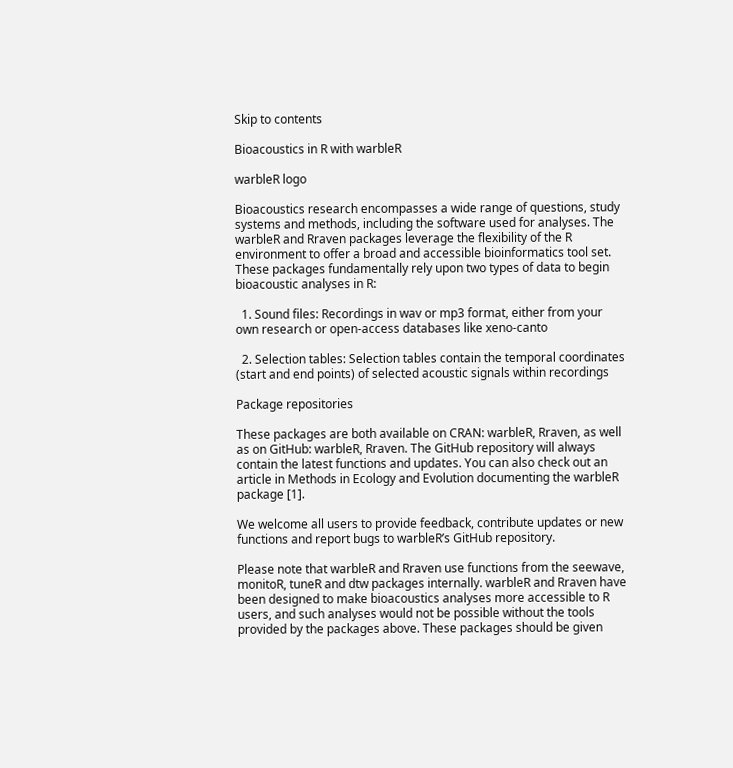Skip to contents

Bioacoustics in R with warbleR

warbleR logo

Bioacoustics research encompasses a wide range of questions, study systems and methods, including the software used for analyses. The warbleR and Rraven packages leverage the flexibility of the R environment to offer a broad and accessible bioinformatics tool set. These packages fundamentally rely upon two types of data to begin bioacoustic analyses in R:

  1. Sound files: Recordings in wav or mp3 format, either from your own research or open-access databases like xeno-canto

  2. Selection tables: Selection tables contain the temporal coordinates (start and end points) of selected acoustic signals within recordings

Package repositories

These packages are both available on CRAN: warbleR, Rraven, as well as on GitHub: warbleR, Rraven. The GitHub repository will always contain the latest functions and updates. You can also check out an article in Methods in Ecology and Evolution documenting the warbleR package [1].

We welcome all users to provide feedback, contribute updates or new functions and report bugs to warbleR’s GitHub repository.

Please note that warbleR and Rraven use functions from the seewave, monitoR, tuneR and dtw packages internally. warbleR and Rraven have been designed to make bioacoustics analyses more accessible to R users, and such analyses would not be possible without the tools provided by the packages above. These packages should be given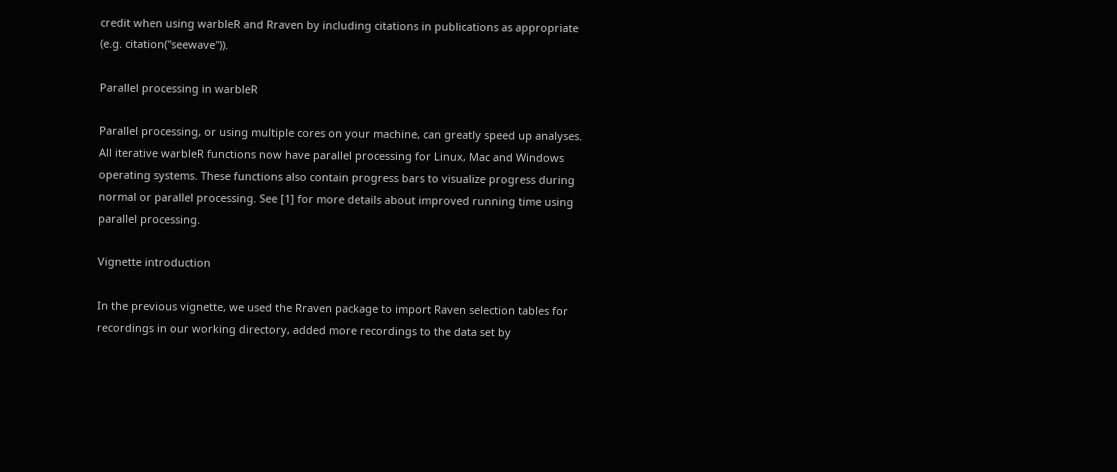credit when using warbleR and Rraven by including citations in publications as appropriate (e.g. citation("seewave")).

Parallel processing in warbleR

Parallel processing, or using multiple cores on your machine, can greatly speed up analyses. All iterative warbleR functions now have parallel processing for Linux, Mac and Windows operating systems. These functions also contain progress bars to visualize progress during normal or parallel processing. See [1] for more details about improved running time using parallel processing.

Vignette introduction

In the previous vignette, we used the Rraven package to import Raven selection tables for recordings in our working directory, added more recordings to the data set by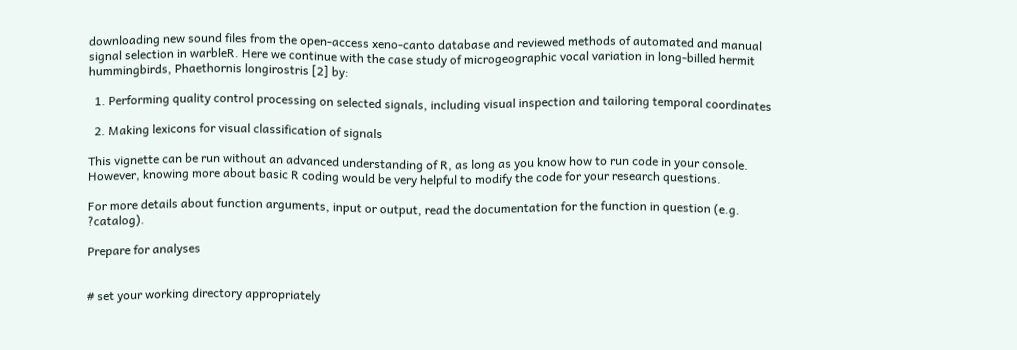downloading new sound files from the open-access xeno-canto database and reviewed methods of automated and manual signal selection in warbleR. Here we continue with the case study of microgeographic vocal variation in long-billed hermit hummingbirds, Phaethornis longirostris [2] by:

  1. Performing quality control processing on selected signals, including visual inspection and tailoring temporal coordinates

  2. Making lexicons for visual classification of signals

This vignette can be run without an advanced understanding of R, as long as you know how to run code in your console. However, knowing more about basic R coding would be very helpful to modify the code for your research questions.

For more details about function arguments, input or output, read the documentation for the function in question (e.g. ?catalog).

Prepare for analyses


# set your working directory appropriately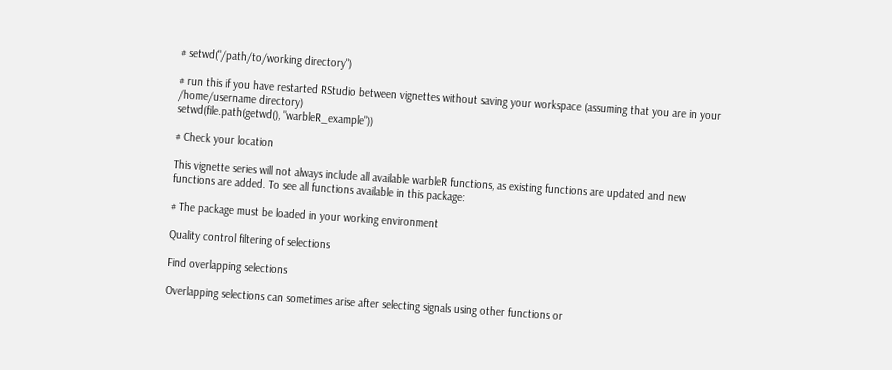# setwd("/path/to/working directory")

# run this if you have restarted RStudio between vignettes without saving your workspace (assuming that you are in your /home/username directory)
setwd(file.path(getwd(), "warbleR_example"))

# Check your location

This vignette series will not always include all available warbleR functions, as existing functions are updated and new functions are added. To see all functions available in this package:

# The package must be loaded in your working environment

Quality control filtering of selections

Find overlapping selections

Overlapping selections can sometimes arise after selecting signals using other functions or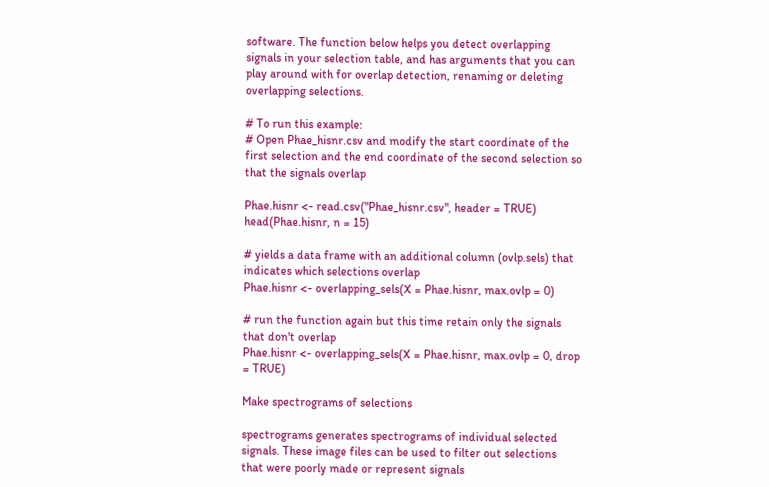software. The function below helps you detect overlapping signals in your selection table, and has arguments that you can play around with for overlap detection, renaming or deleting overlapping selections.

# To run this example:
# Open Phae_hisnr.csv and modify the start coordinate of the first selection and the end coordinate of the second selection so that the signals overlap

Phae.hisnr <- read.csv("Phae_hisnr.csv", header = TRUE)
head(Phae.hisnr, n = 15)

# yields a data frame with an additional column (ovlp.sels) that indicates which selections overlap
Phae.hisnr <- overlapping_sels(X = Phae.hisnr, max.ovlp = 0)

# run the function again but this time retain only the signals that don't overlap
Phae.hisnr <- overlapping_sels(X = Phae.hisnr, max.ovlp = 0, drop = TRUE)

Make spectrograms of selections

spectrograms generates spectrograms of individual selected signals. These image files can be used to filter out selections that were poorly made or represent signals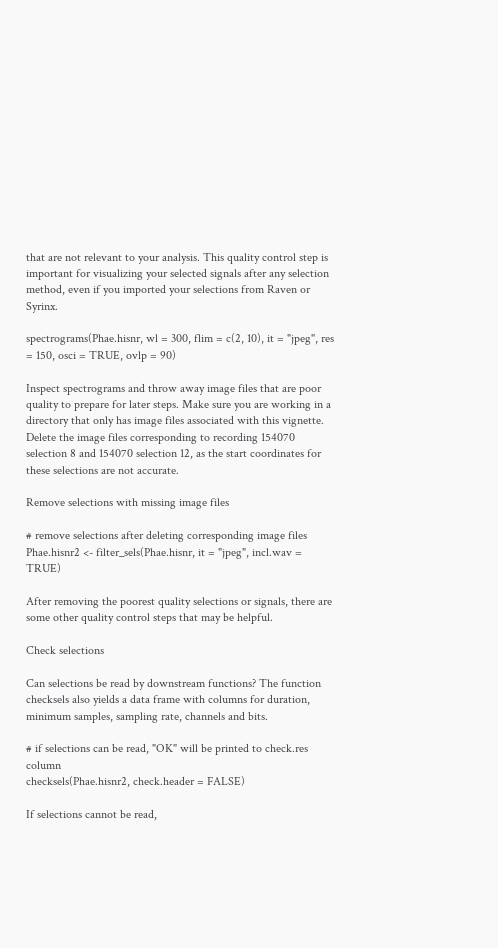that are not relevant to your analysis. This quality control step is important for visualizing your selected signals after any selection method, even if you imported your selections from Raven or Syrinx.

spectrograms(Phae.hisnr, wl = 300, flim = c(2, 10), it = "jpeg", res = 150, osci = TRUE, ovlp = 90)

Inspect spectrograms and throw away image files that are poor quality to prepare for later steps. Make sure you are working in a directory that only has image files associated with this vignette. Delete the image files corresponding to recording 154070 selection 8 and 154070 selection 12, as the start coordinates for these selections are not accurate.

Remove selections with missing image files

# remove selections after deleting corresponding image files
Phae.hisnr2 <- filter_sels(Phae.hisnr, it = "jpeg", incl.wav = TRUE)

After removing the poorest quality selections or signals, there are some other quality control steps that may be helpful.

Check selections

Can selections be read by downstream functions? The function checksels also yields a data frame with columns for duration, minimum samples, sampling rate, channels and bits.

# if selections can be read, "OK" will be printed to check.res column
checksels(Phae.hisnr2, check.header = FALSE)

If selections cannot be read,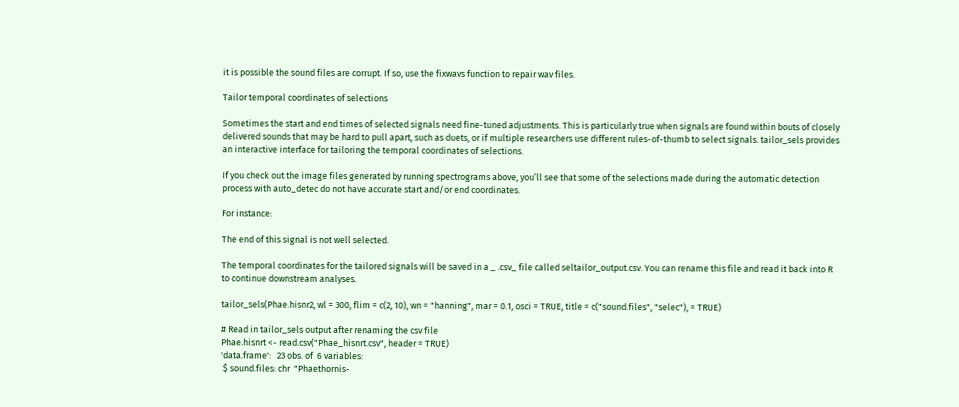it is possible the sound files are corrupt. If so, use the fixwavs function to repair wav files.

Tailor temporal coordinates of selections

Sometimes the start and end times of selected signals need fine-tuned adjustments. This is particularly true when signals are found within bouts of closely delivered sounds that may be hard to pull apart, such as duets, or if multiple researchers use different rules-of-thumb to select signals. tailor_sels provides an interactive interface for tailoring the temporal coordinates of selections.

If you check out the image files generated by running spectrograms above, you’ll see that some of the selections made during the automatic detection process with auto_detec do not have accurate start and/or end coordinates.

For instance:

The end of this signal is not well selected.

The temporal coordinates for the tailored signals will be saved in a _ .csv_ file called seltailor_output.csv. You can rename this file and read it back into R to continue downstream analyses.

tailor_sels(Phae.hisnr2, wl = 300, flim = c(2, 10), wn = "hanning", mar = 0.1, osci = TRUE, title = c("sound.files", "selec"), = TRUE)

# Read in tailor_sels output after renaming the csv file
Phae.hisnrt <- read.csv("Phae_hisnrt.csv", header = TRUE)
'data.frame':   23 obs. of  6 variables:
 $ sound.files: chr  "Phaethornis-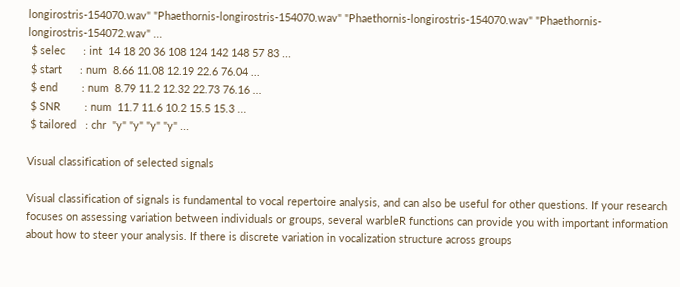longirostris-154070.wav" "Phaethornis-longirostris-154070.wav" "Phaethornis-longirostris-154070.wav" "Phaethornis-longirostris-154072.wav" ...
 $ selec      : int  14 18 20 36 108 124 142 148 57 83 ...
 $ start      : num  8.66 11.08 12.19 22.6 76.04 ...
 $ end        : num  8.79 11.2 12.32 22.73 76.16 ...
 $ SNR        : num  11.7 11.6 10.2 15.5 15.3 ...
 $ tailored   : chr  "y" "y" "y" "y" ...

Visual classification of selected signals

Visual classification of signals is fundamental to vocal repertoire analysis, and can also be useful for other questions. If your research focuses on assessing variation between individuals or groups, several warbleR functions can provide you with important information about how to steer your analysis. If there is discrete variation in vocalization structure across groups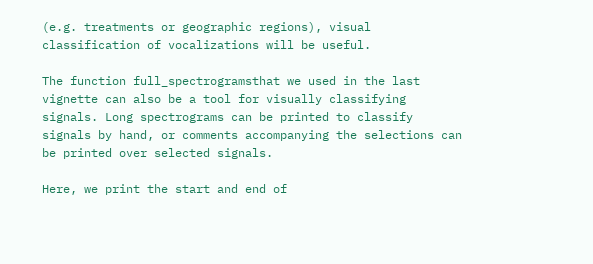(e.g. treatments or geographic regions), visual classification of vocalizations will be useful.

The function full_spectrogramsthat we used in the last vignette can also be a tool for visually classifying signals. Long spectrograms can be printed to classify signals by hand, or comments accompanying the selections can be printed over selected signals.

Here, we print the start and end of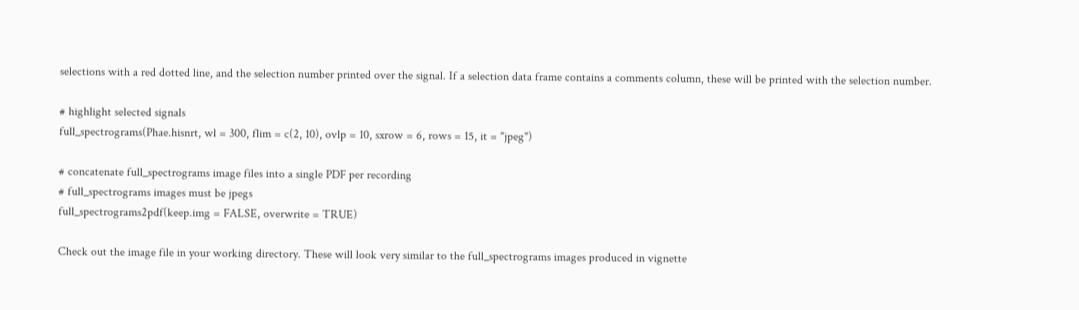selections with a red dotted line, and the selection number printed over the signal. If a selection data frame contains a comments column, these will be printed with the selection number.

# highlight selected signals
full_spectrograms(Phae.hisnrt, wl = 300, flim = c(2, 10), ovlp = 10, sxrow = 6, rows = 15, it = "jpeg")

# concatenate full_spectrograms image files into a single PDF per recording
# full_spectrograms images must be jpegs
full_spectrograms2pdf(keep.img = FALSE, overwrite = TRUE)

Check out the image file in your working directory. These will look very similar to the full_spectrograms images produced in vignette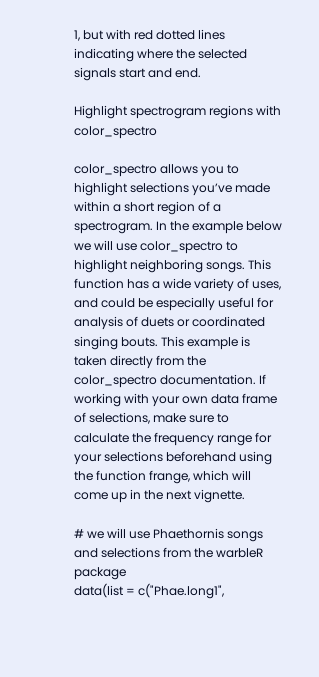1, but with red dotted lines indicating where the selected signals start and end.

Highlight spectrogram regions with color_spectro

color_spectro allows you to highlight selections you’ve made within a short region of a spectrogram. In the example below we will use color_spectro to highlight neighboring songs. This function has a wide variety of uses, and could be especially useful for analysis of duets or coordinated singing bouts. This example is taken directly from the color_spectro documentation. If working with your own data frame of selections, make sure to calculate the frequency range for your selections beforehand using the function frange, which will come up in the next vignette.

# we will use Phaethornis songs and selections from the warbleR package
data(list = c("Phae.long1",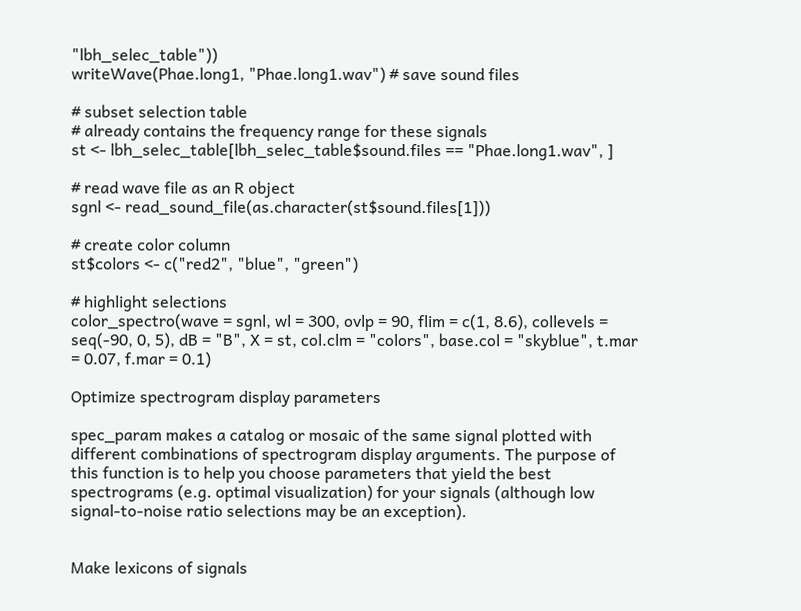"lbh_selec_table"))
writeWave(Phae.long1, "Phae.long1.wav") # save sound files

# subset selection table
# already contains the frequency range for these signals
st <- lbh_selec_table[lbh_selec_table$sound.files == "Phae.long1.wav", ]

# read wave file as an R object
sgnl <- read_sound_file(as.character(st$sound.files[1]))

# create color column
st$colors <- c("red2", "blue", "green")

# highlight selections
color_spectro(wave = sgnl, wl = 300, ovlp = 90, flim = c(1, 8.6), collevels = seq(-90, 0, 5), dB = "B", X = st, col.clm = "colors", base.col = "skyblue", t.mar = 0.07, f.mar = 0.1)

Optimize spectrogram display parameters

spec_param makes a catalog or mosaic of the same signal plotted with different combinations of spectrogram display arguments. The purpose of this function is to help you choose parameters that yield the best spectrograms (e.g. optimal visualization) for your signals (although low signal-to-noise ratio selections may be an exception).


Make lexicons of signals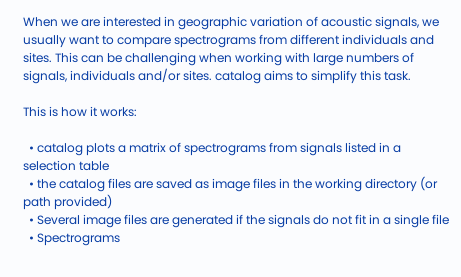When we are interested in geographic variation of acoustic signals, we usually want to compare spectrograms from different individuals and sites. This can be challenging when working with large numbers of signals, individuals and/or sites. catalog aims to simplify this task.

This is how it works:

  • catalog plots a matrix of spectrograms from signals listed in a selection table
  • the catalog files are saved as image files in the working directory (or path provided)
  • Several image files are generated if the signals do not fit in a single file
  • Spectrograms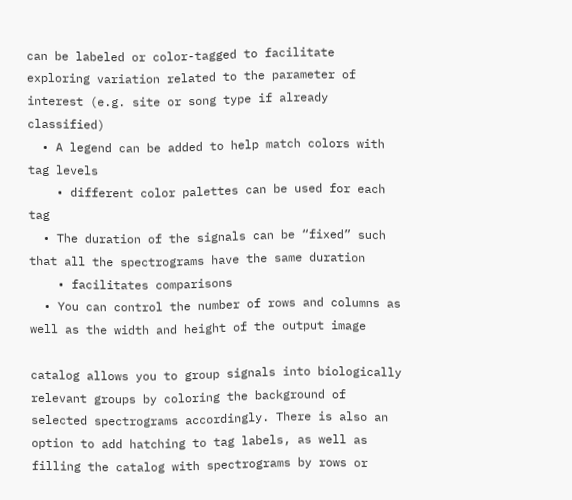can be labeled or color-tagged to facilitate exploring variation related to the parameter of interest (e.g. site or song type if already classified)
  • A legend can be added to help match colors with tag levels
    • different color palettes can be used for each tag
  • The duration of the signals can be “fixed” such that all the spectrograms have the same duration
    • facilitates comparisons
  • You can control the number of rows and columns as well as the width and height of the output image

catalog allows you to group signals into biologically relevant groups by coloring the background of selected spectrograms accordingly. There is also an option to add hatching to tag labels, as well as filling the catalog with spectrograms by rows or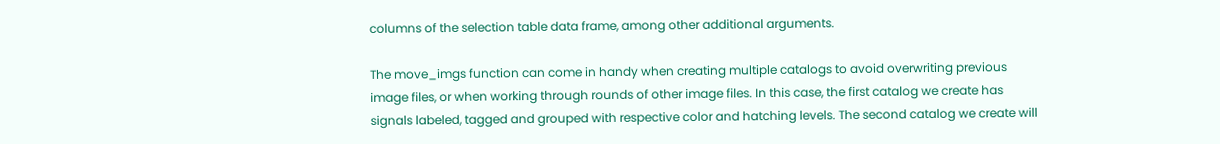columns of the selection table data frame, among other additional arguments.

The move_imgs function can come in handy when creating multiple catalogs to avoid overwriting previous image files, or when working through rounds of other image files. In this case, the first catalog we create has signals labeled, tagged and grouped with respective color and hatching levels. The second catalog we create will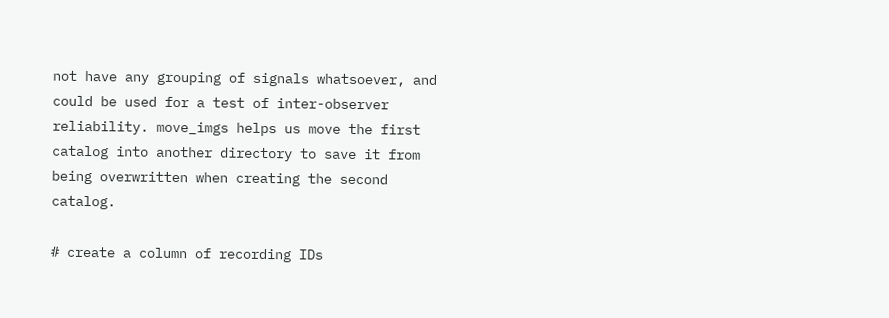not have any grouping of signals whatsoever, and could be used for a test of inter-observer reliability. move_imgs helps us move the first catalog into another directory to save it from being overwritten when creating the second catalog.

# create a column of recording IDs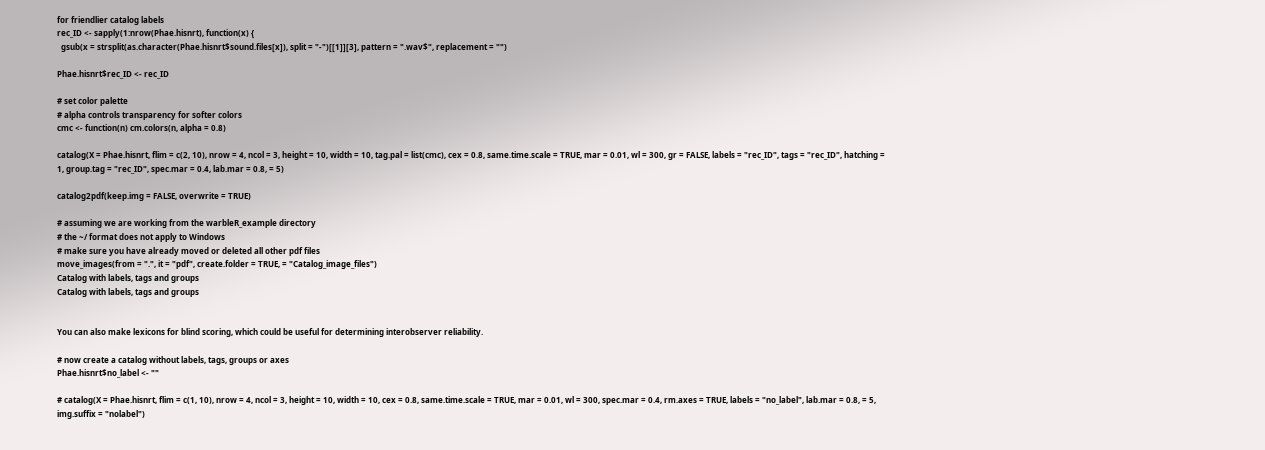for friendlier catalog labels
rec_ID <- sapply(1:nrow(Phae.hisnrt), function(x) {
  gsub(x = strsplit(as.character(Phae.hisnrt$sound.files[x]), split = "-")[[1]][3], pattern = ".wav$", replacement = "")

Phae.hisnrt$rec_ID <- rec_ID

# set color palette
# alpha controls transparency for softer colors
cmc <- function(n) cm.colors(n, alpha = 0.8)

catalog(X = Phae.hisnrt, flim = c(2, 10), nrow = 4, ncol = 3, height = 10, width = 10, tag.pal = list(cmc), cex = 0.8, same.time.scale = TRUE, mar = 0.01, wl = 300, gr = FALSE, labels = "rec_ID", tags = "rec_ID", hatching = 1, group.tag = "rec_ID", spec.mar = 0.4, lab.mar = 0.8, = 5)

catalog2pdf(keep.img = FALSE, overwrite = TRUE)

# assuming we are working from the warbleR_example directory
# the ~/ format does not apply to Windows
# make sure you have already moved or deleted all other pdf files
move_images(from = ".", it = "pdf", create.folder = TRUE, = "Catalog_image_files")
Catalog with labels, tags and groups
Catalog with labels, tags and groups


You can also make lexicons for blind scoring, which could be useful for determining interobserver reliability.

# now create a catalog without labels, tags, groups or axes
Phae.hisnrt$no_label <- ""

# catalog(X = Phae.hisnrt, flim = c(1, 10), nrow = 4, ncol = 3, height = 10, width = 10, cex = 0.8, same.time.scale = TRUE, mar = 0.01, wl = 300, spec.mar = 0.4, rm.axes = TRUE, labels = "no_label", lab.mar = 0.8, = 5, img.suffix = "nolabel")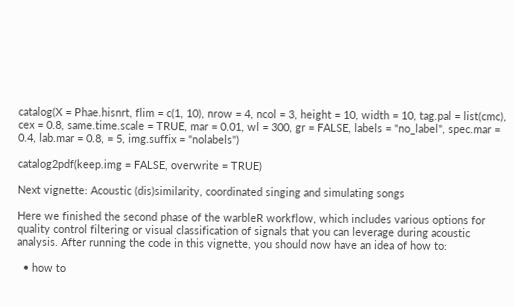catalog(X = Phae.hisnrt, flim = c(1, 10), nrow = 4, ncol = 3, height = 10, width = 10, tag.pal = list(cmc), cex = 0.8, same.time.scale = TRUE, mar = 0.01, wl = 300, gr = FALSE, labels = "no_label", spec.mar = 0.4, lab.mar = 0.8, = 5, img.suffix = "nolabels")

catalog2pdf(keep.img = FALSE, overwrite = TRUE)

Next vignette: Acoustic (dis)similarity, coordinated singing and simulating songs

Here we finished the second phase of the warbleR workflow, which includes various options for quality control filtering or visual classification of signals that you can leverage during acoustic analysis. After running the code in this vignette, you should now have an idea of how to:

  • how to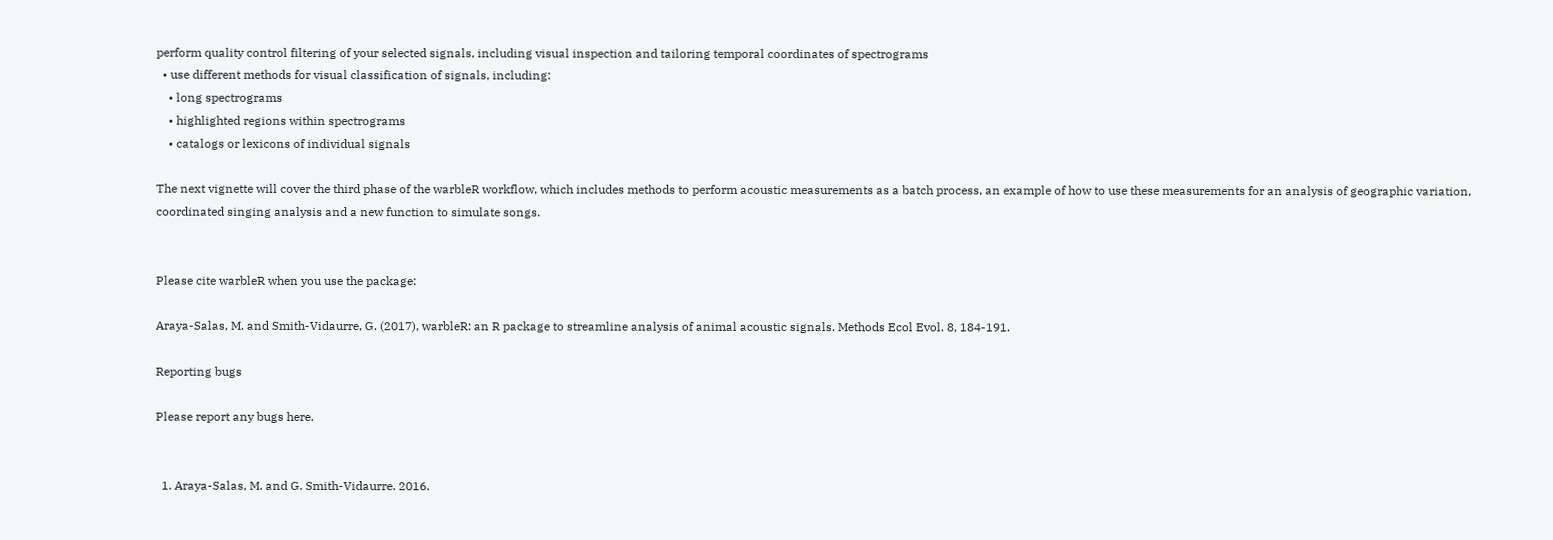perform quality control filtering of your selected signals, including visual inspection and tailoring temporal coordinates of spectrograms
  • use different methods for visual classification of signals, including:
    • long spectrograms
    • highlighted regions within spectrograms
    • catalogs or lexicons of individual signals

The next vignette will cover the third phase of the warbleR workflow, which includes methods to perform acoustic measurements as a batch process, an example of how to use these measurements for an analysis of geographic variation, coordinated singing analysis and a new function to simulate songs.


Please cite warbleR when you use the package:

Araya-Salas, M. and Smith-Vidaurre, G. (2017), warbleR: an R package to streamline analysis of animal acoustic signals. Methods Ecol Evol. 8, 184-191.

Reporting bugs

Please report any bugs here.


  1. Araya-Salas, M. and G. Smith-Vidaurre. 2016.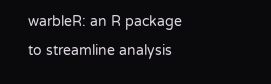warbleR: an R package to streamline analysis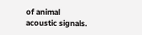of animal acoustic signals.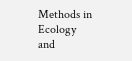Methods in Ecology and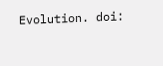Evolution. doi: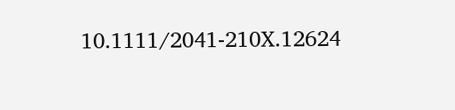10.1111/2041-210X.12624